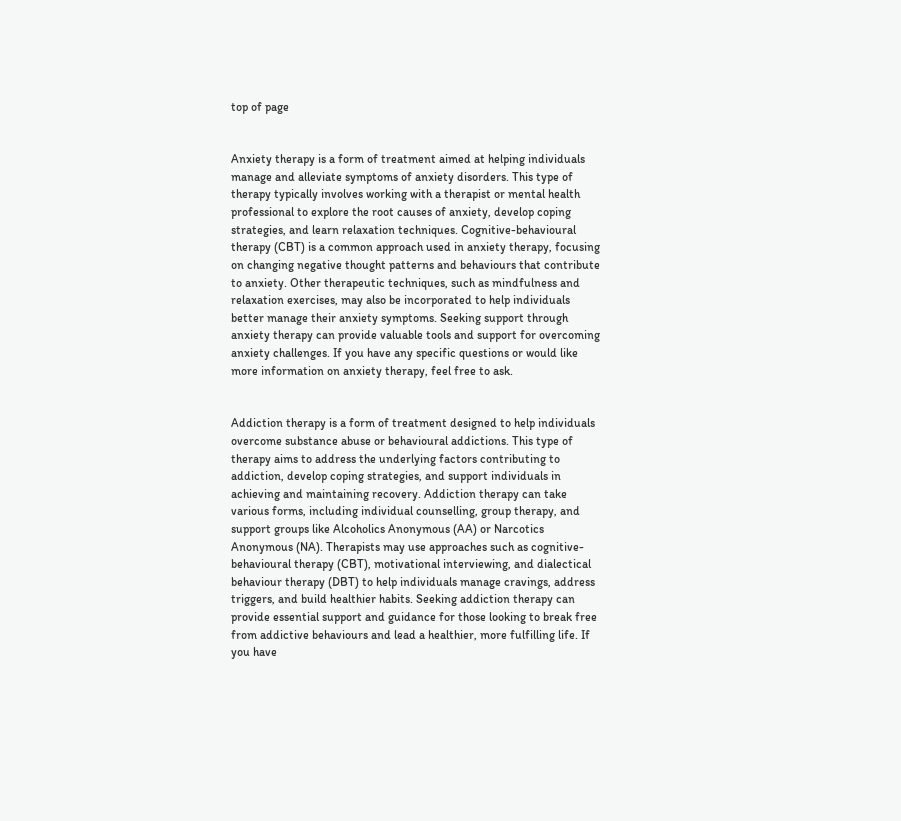top of page


Anxiety therapy is a form of treatment aimed at helping individuals manage and alleviate symptoms of anxiety disorders. This type of therapy typically involves working with a therapist or mental health professional to explore the root causes of anxiety, develop coping strategies, and learn relaxation techniques. Cognitive-behavioural therapy (CBT) is a common approach used in anxiety therapy, focusing on changing negative thought patterns and behaviours that contribute to anxiety. Other therapeutic techniques, such as mindfulness and relaxation exercises, may also be incorporated to help individuals better manage their anxiety symptoms. Seeking support through anxiety therapy can provide valuable tools and support for overcoming anxiety challenges. If you have any specific questions or would like more information on anxiety therapy, feel free to ask.


Addiction therapy is a form of treatment designed to help individuals overcome substance abuse or behavioural addictions. This type of therapy aims to address the underlying factors contributing to addiction, develop coping strategies, and support individuals in achieving and maintaining recovery. Addiction therapy can take various forms, including individual counselling, group therapy, and support groups like Alcoholics Anonymous (AA) or Narcotics Anonymous (NA). Therapists may use approaches such as cognitive-behavioural therapy (CBT), motivational interviewing, and dialectical behaviour therapy (DBT) to help individuals manage cravings, address triggers, and build healthier habits. Seeking addiction therapy can provide essential support and guidance for those looking to break free from addictive behaviours and lead a healthier, more fulfilling life. If you have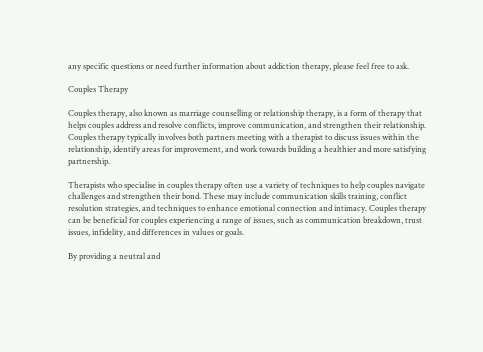any specific questions or need further information about addiction therapy, please feel free to ask.

Couples Therapy

Couples therapy, also known as marriage counselling or relationship therapy, is a form of therapy that helps couples address and resolve conflicts, improve communication, and strengthen their relationship. Couples therapy typically involves both partners meeting with a therapist to discuss issues within the relationship, identify areas for improvement, and work towards building a healthier and more satisfying partnership.

Therapists who specialise in couples therapy often use a variety of techniques to help couples navigate challenges and strengthen their bond. These may include communication skills training, conflict resolution strategies, and techniques to enhance emotional connection and intimacy. Couples therapy can be beneficial for couples experiencing a range of issues, such as communication breakdown, trust issues, infidelity, and differences in values or goals.

By providing a neutral and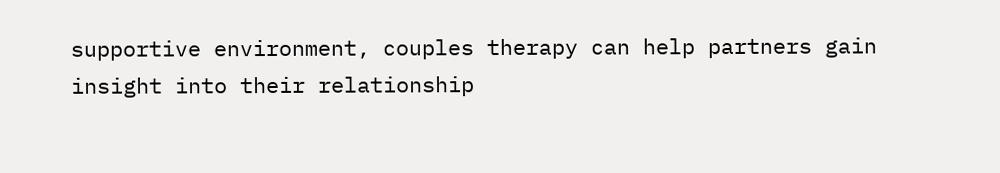supportive environment, couples therapy can help partners gain insight into their relationship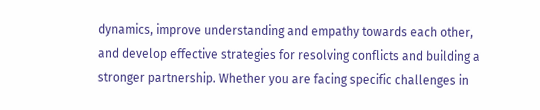dynamics, improve understanding and empathy towards each other, and develop effective strategies for resolving conflicts and building a stronger partnership. Whether you are facing specific challenges in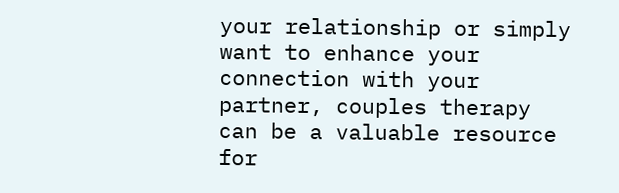your relationship or simply want to enhance your connection with your partner, couples therapy can be a valuable resource for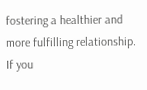fostering a healthier and more fulfilling relationship. If you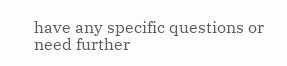have any specific questions or need further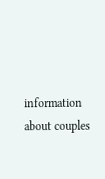information about couples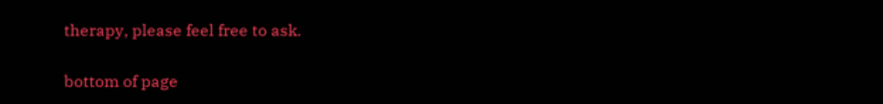therapy, please feel free to ask.

bottom of page